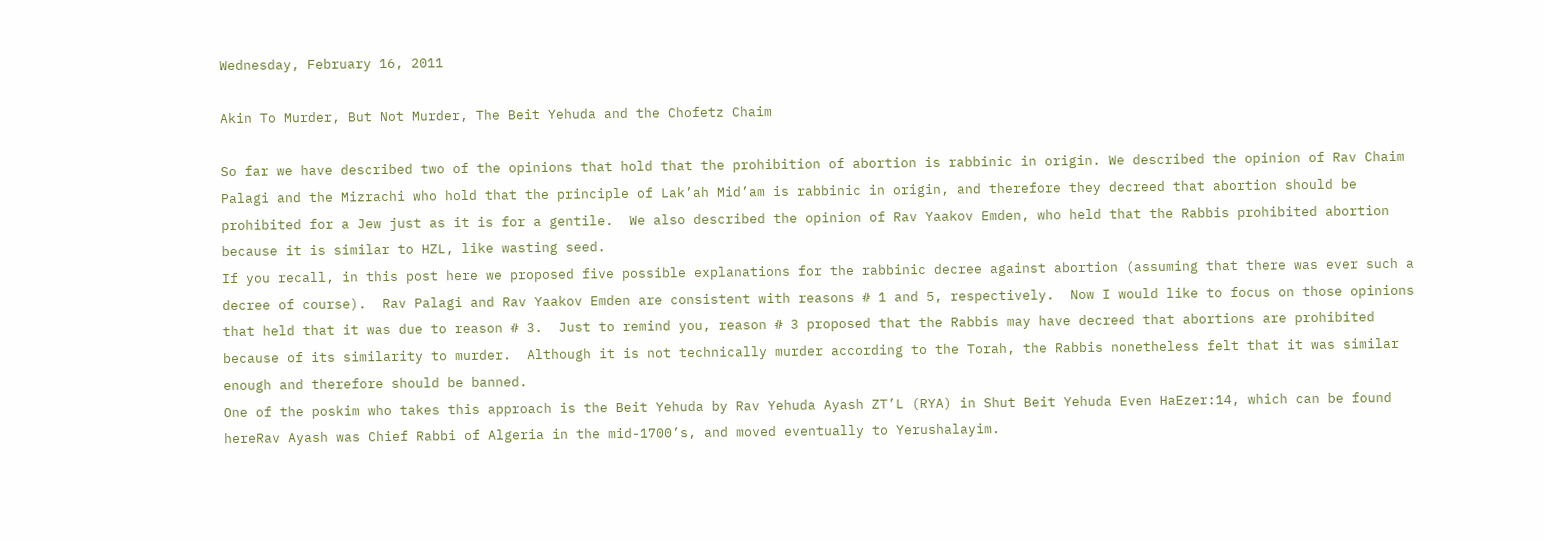Wednesday, February 16, 2011

Akin To Murder, But Not Murder, The Beit Yehuda and the Chofetz Chaim

So far we have described two of the opinions that hold that the prohibition of abortion is rabbinic in origin. We described the opinion of Rav Chaim Palagi and the Mizrachi who hold that the principle of Lak’ah Mid’am is rabbinic in origin, and therefore they decreed that abortion should be prohibited for a Jew just as it is for a gentile.  We also described the opinion of Rav Yaakov Emden, who held that the Rabbis prohibited abortion because it is similar to HZL, like wasting seed.
If you recall, in this post here we proposed five possible explanations for the rabbinic decree against abortion (assuming that there was ever such a decree of course).  Rav Palagi and Rav Yaakov Emden are consistent with reasons # 1 and 5, respectively.  Now I would like to focus on those opinions that held that it was due to reason # 3.  Just to remind you, reason # 3 proposed that the Rabbis may have decreed that abortions are prohibited because of its similarity to murder.  Although it is not technically murder according to the Torah, the Rabbis nonetheless felt that it was similar enough and therefore should be banned.
One of the poskim who takes this approach is the Beit Yehuda by Rav Yehuda Ayash ZT’L (RYA) in Shut Beit Yehuda Even HaEzer:14, which can be found hereRav Ayash was Chief Rabbi of Algeria in the mid-1700’s, and moved eventually to Yerushalayim.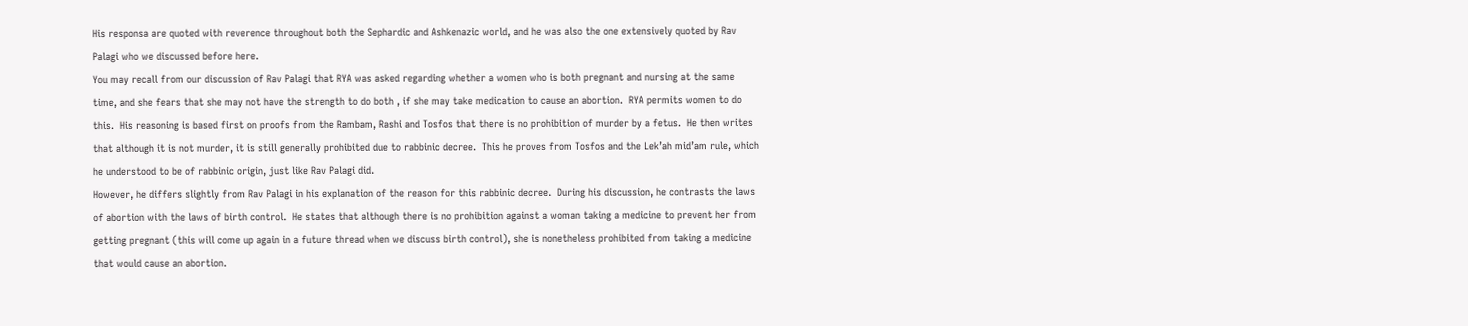His responsa are quoted with reverence throughout both the Sephardic and Ashkenazic world, and he was also the one extensively quoted by Rav Palagi who we discussed before here.
You may recall from our discussion of Rav Palagi that RYA was asked regarding whether a women who is both pregnant and nursing at the same time, and she fears that she may not have the strength to do both , if she may take medication to cause an abortion.  RYA permits women to do this.  His reasoning is based first on proofs from the Rambam, Rashi and Tosfos that there is no prohibition of murder by a fetus.  He then writes that although it is not murder, it is still generally prohibited due to rabbinic decree.  This he proves from Tosfos and the Lek’ah mid’am rule, which he understood to be of rabbinic origin, just like Rav Palagi did.
However, he differs slightly from Rav Palagi in his explanation of the reason for this rabbinic decree.  During his discussion, he contrasts the laws of abortion with the laws of birth control.  He states that although there is no prohibition against a woman taking a medicine to prevent her from getting pregnant (this will come up again in a future thread when we discuss birth control), she is nonetheless prohibited from taking a medicine that would cause an abortion.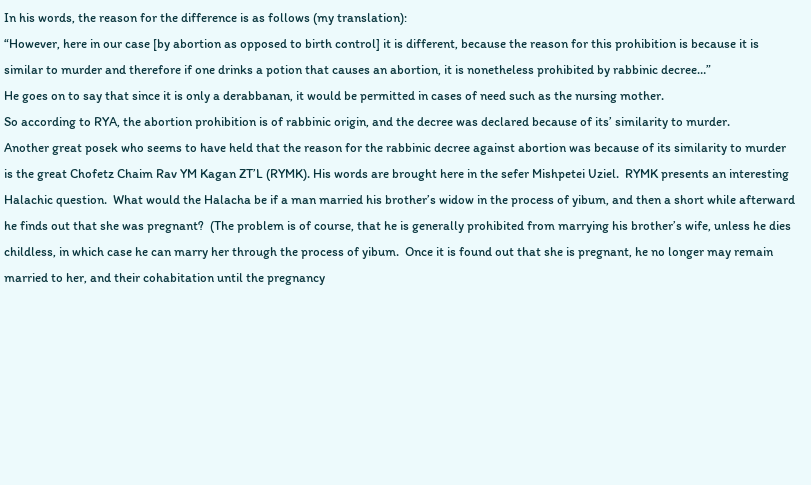In his words, the reason for the difference is as follows (my translation):
“However, here in our case [by abortion as opposed to birth control] it is different, because the reason for this prohibition is because it is similar to murder and therefore if one drinks a potion that causes an abortion, it is nonetheless prohibited by rabbinic decree…”
He goes on to say that since it is only a derabbanan, it would be permitted in cases of need such as the nursing mother.
So according to RYA, the abortion prohibition is of rabbinic origin, and the decree was declared because of its’ similarity to murder.
Another great posek who seems to have held that the reason for the rabbinic decree against abortion was because of its similarity to murder is the great Chofetz Chaim Rav YM Kagan ZT’L (RYMK). His words are brought here in the sefer Mishpetei Uziel.  RYMK presents an interesting Halachic question.  What would the Halacha be if a man married his brother’s widow in the process of yibum, and then a short while afterward he finds out that she was pregnant?  (The problem is of course, that he is generally prohibited from marrying his brother’s wife, unless he dies childless, in which case he can marry her through the process of yibum.  Once it is found out that she is pregnant, he no longer may remain married to her, and their cohabitation until the pregnancy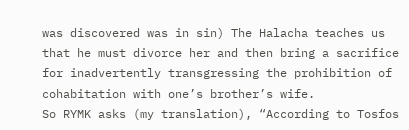was discovered was in sin) The Halacha teaches us that he must divorce her and then bring a sacrifice for inadvertently transgressing the prohibition of cohabitation with one’s brother’s wife.
So RYMK asks (my translation), “According to Tosfos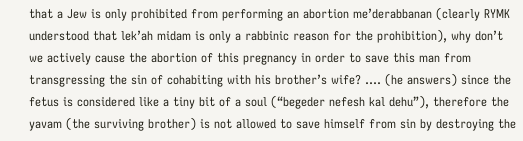that a Jew is only prohibited from performing an abortion me’derabbanan (clearly RYMK understood that lek’ah midam is only a rabbinic reason for the prohibition), why don’t we actively cause the abortion of this pregnancy in order to save this man from transgressing the sin of cohabiting with his brother’s wife? …. (he answers) since the fetus is considered like a tiny bit of a soul (“begeder nefesh kal dehu”), therefore the yavam (the surviving brother) is not allowed to save himself from sin by destroying the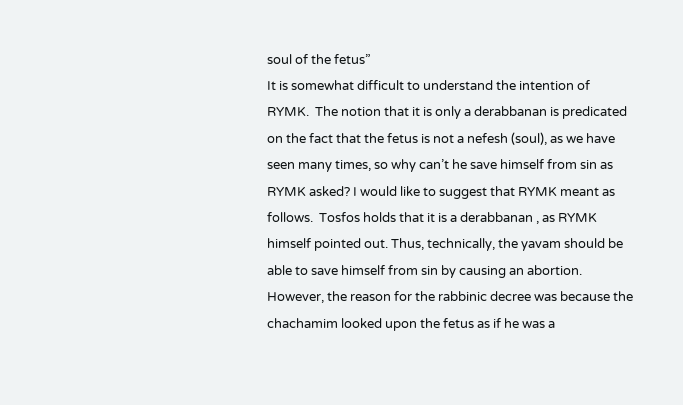soul of the fetus”
It is somewhat difficult to understand the intention of RYMK.  The notion that it is only a derabbanan is predicated on the fact that the fetus is not a nefesh (soul), as we have seen many times, so why can’t he save himself from sin as RYMK asked? I would like to suggest that RYMK meant as follows.  Tosfos holds that it is a derabbanan , as RYMK himself pointed out. Thus, technically, the yavam should be able to save himself from sin by causing an abortion. However, the reason for the rabbinic decree was because the chachamim looked upon the fetus as if he was a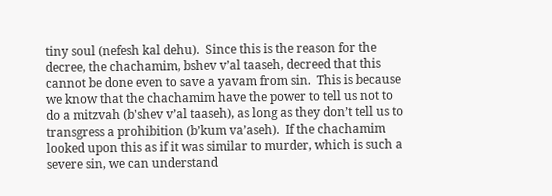tiny soul (nefesh kal dehu).  Since this is the reason for the decree, the chachamim, bshev v’al taaseh, decreed that this cannot be done even to save a yavam from sin.  This is because we know that the chachamim have the power to tell us not to do a mitzvah (b'shev v’al taaseh), as long as they don’t tell us to transgress a prohibition (b’kum va’aseh).  If the chachamim looked upon this as if it was similar to murder, which is such a severe sin, we can understand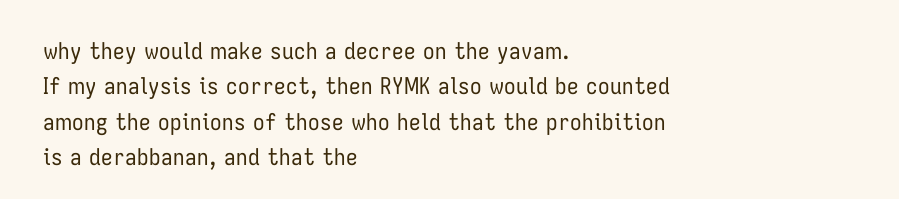why they would make such a decree on the yavam.
If my analysis is correct, then RYMK also would be counted among the opinions of those who held that the prohibition is a derabbanan, and that the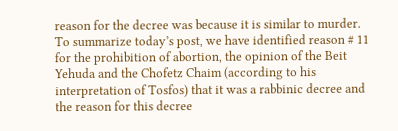reason for the decree was because it is similar to murder.
To summarize today’s post, we have identified reason # 11 for the prohibition of abortion, the opinion of the Beit Yehuda and the Chofetz Chaim (according to his interpretation of Tosfos) that it was a rabbinic decree and the reason for this decree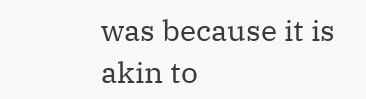was because it is akin to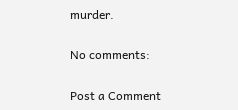murder.

No comments:

Post a Comment